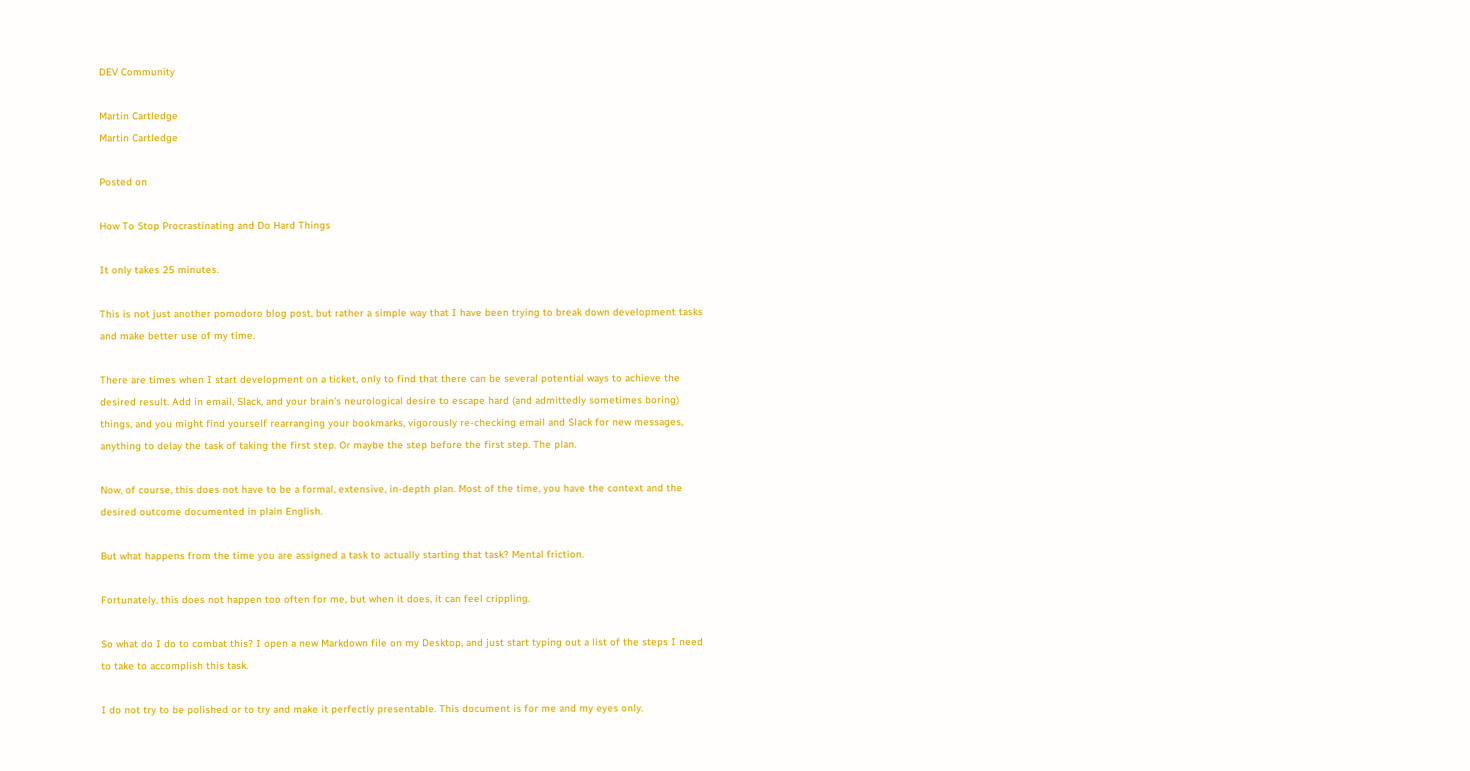DEV Community

Martin Cartledge
Martin Cartledge

Posted on

How To Stop Procrastinating and Do Hard Things

It only takes 25 minutes.

This is not just another pomodoro blog post, but rather a simple way that I have been trying to break down development tasks and make better use of my time.

There are times when I start development on a ticket, only to find that there can be several potential ways to achieve the desired result. Add in email, Slack, and your brain's neurological desire to escape hard (and admittedly sometimes boring) things, and you might find yourself rearranging your bookmarks, vigorously re-checking email and Slack for new messages, anything to delay the task of taking the first step. Or maybe the step before the first step. The plan.

Now, of course, this does not have to be a formal, extensive, in-depth plan. Most of the time, you have the context and the desired outcome documented in plain English.

But what happens from the time you are assigned a task to actually starting that task? Mental friction.

Fortunately, this does not happen too often for me, but when it does, it can feel crippling.

So what do I do to combat this? I open a new Markdown file on my Desktop, and just start typing out a list of the steps I need to take to accomplish this task.

I do not try to be polished or to try and make it perfectly presentable. This document is for me and my eyes only.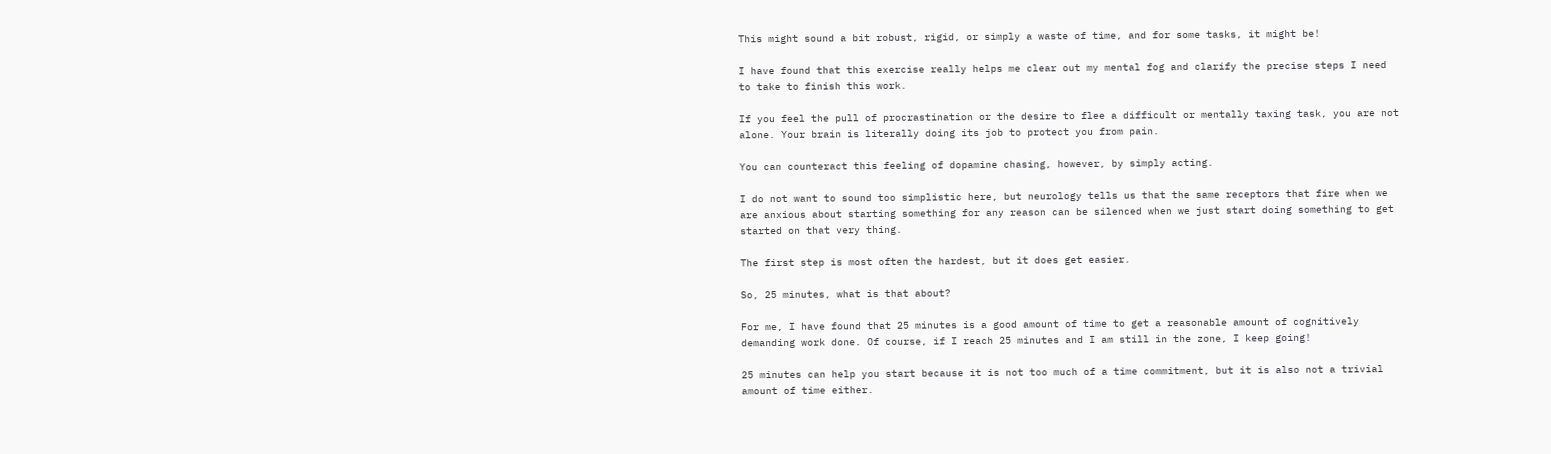This might sound a bit robust, rigid, or simply a waste of time, and for some tasks, it might be!

I have found that this exercise really helps me clear out my mental fog and clarify the precise steps I need to take to finish this work.

If you feel the pull of procrastination or the desire to flee a difficult or mentally taxing task, you are not alone. Your brain is literally doing its job to protect you from pain.

You can counteract this feeling of dopamine chasing, however, by simply acting.

I do not want to sound too simplistic here, but neurology tells us that the same receptors that fire when we are anxious about starting something for any reason can be silenced when we just start doing something to get started on that very thing.

The first step is most often the hardest, but it does get easier.

So, 25 minutes, what is that about?

For me, I have found that 25 minutes is a good amount of time to get a reasonable amount of cognitively demanding work done. Of course, if I reach 25 minutes and I am still in the zone, I keep going!

25 minutes can help you start because it is not too much of a time commitment, but it is also not a trivial amount of time either.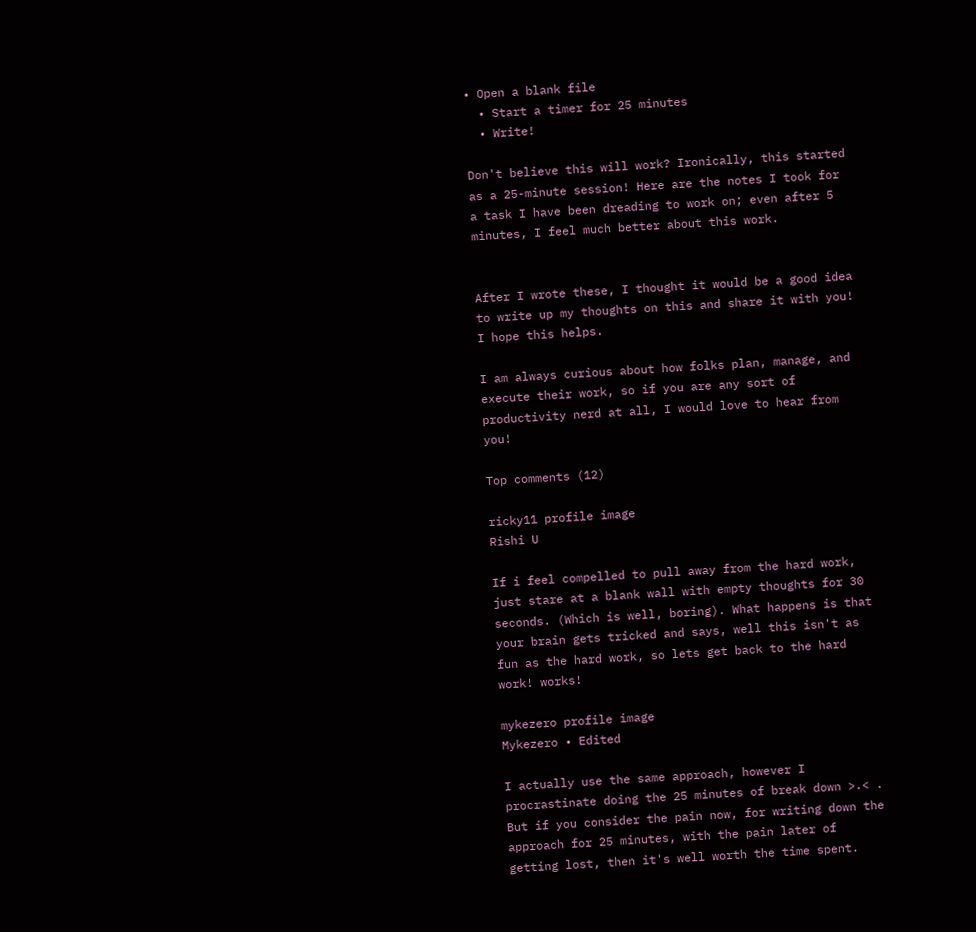• Open a blank file
  • Start a timer for 25 minutes
  • Write!

Don't believe this will work? Ironically, this started as a 25-minute session! Here are the notes I took for a task I have been dreading to work on; even after 5 minutes, I feel much better about this work.


After I wrote these, I thought it would be a good idea to write up my thoughts on this and share it with you! I hope this helps.

I am always curious about how folks plan, manage, and execute their work, so if you are any sort of productivity nerd at all, I would love to hear from you!

Top comments (12)

ricky11 profile image
Rishi U

If i feel compelled to pull away from the hard work, just stare at a blank wall with empty thoughts for 30 seconds. (Which is well, boring). What happens is that your brain gets tricked and says, well this isn't as fun as the hard work, so lets get back to the hard work! works!

mykezero profile image
Mykezero • Edited

I actually use the same approach, however I procrastinate doing the 25 minutes of break down >.< . But if you consider the pain now, for writing down the approach for 25 minutes, with the pain later of getting lost, then it's well worth the time spent.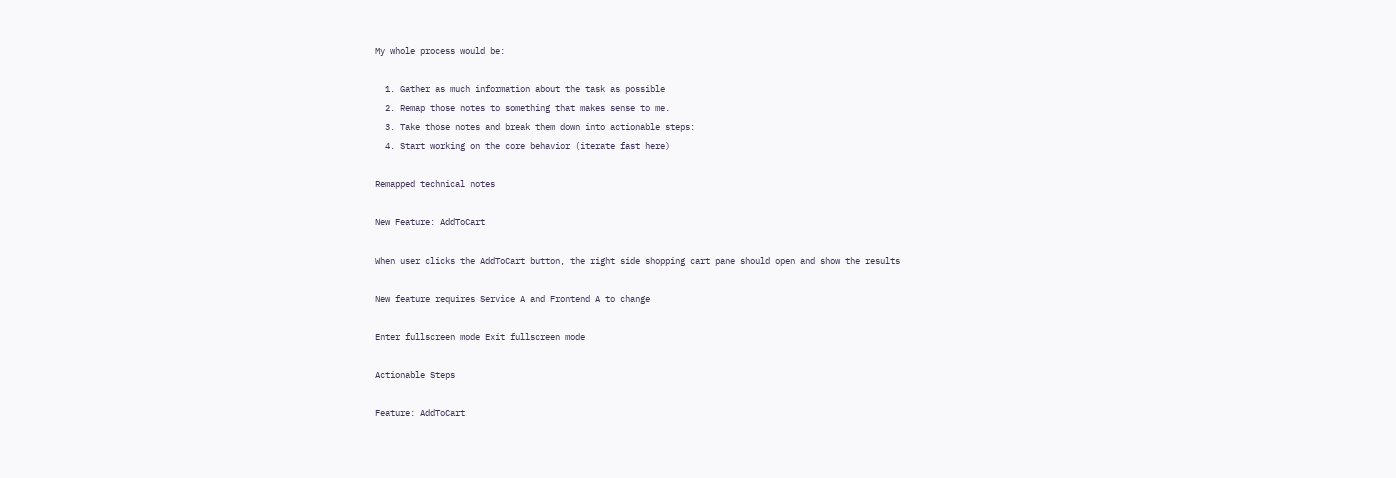My whole process would be:

  1. Gather as much information about the task as possible
  2. Remap those notes to something that makes sense to me.
  3. Take those notes and break them down into actionable steps:
  4. Start working on the core behavior (iterate fast here)

Remapped technical notes

New Feature: AddToCart

When user clicks the AddToCart button, the right side shopping cart pane should open and show the results

New feature requires Service A and Frontend A to change

Enter fullscreen mode Exit fullscreen mode

Actionable Steps

Feature: AddToCart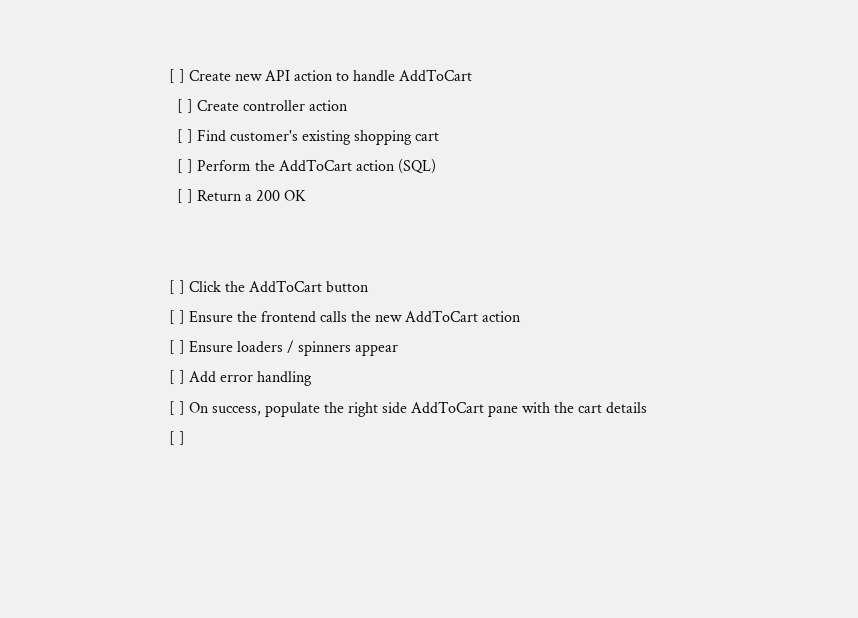[ ] Create new API action to handle AddToCart
  [ ] Create controller action
  [ ] Find customer's existing shopping cart
  [ ] Perform the AddToCart action (SQL)
  [ ] Return a 200 OK


[ ] Click the AddToCart button
[ ] Ensure the frontend calls the new AddToCart action
[ ] Ensure loaders / spinners appear
[ ] Add error handling
[ ] On success, populate the right side AddToCart pane with the cart details
[ ]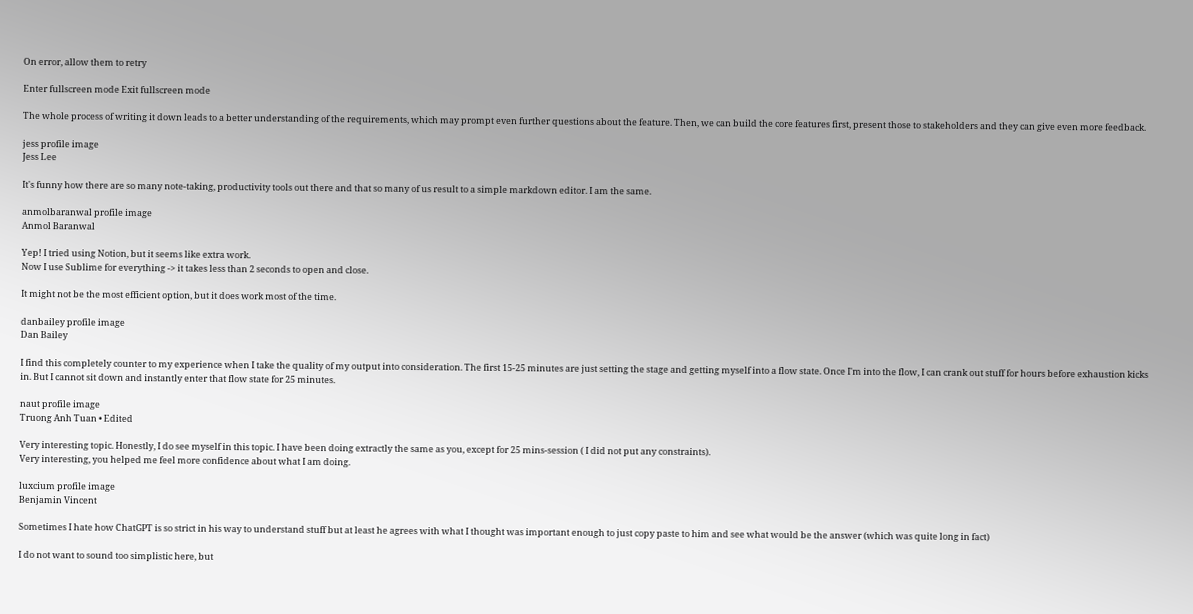On error, allow them to retry

Enter fullscreen mode Exit fullscreen mode

The whole process of writing it down leads to a better understanding of the requirements, which may prompt even further questions about the feature. Then, we can build the core features first, present those to stakeholders and they can give even more feedback.

jess profile image
Jess Lee

It's funny how there are so many note-taking, productivity tools out there and that so many of us result to a simple markdown editor. I am the same.

anmolbaranwal profile image
Anmol Baranwal

Yep! I tried using Notion, but it seems like extra work.
Now I use Sublime for everything -> it takes less than 2 seconds to open and close.

It might not be the most efficient option, but it does work most of the time.

danbailey profile image
Dan Bailey

I find this completely counter to my experience when I take the quality of my output into consideration. The first 15-25 minutes are just setting the stage and getting myself into a flow state. Once I'm into the flow, I can crank out stuff for hours before exhaustion kicks in. But I cannot sit down and instantly enter that flow state for 25 minutes.

naut profile image
Truong Anh Tuan • Edited

Very interesting topic. Honestly, I do see myself in this topic. I have been doing extractly the same as you, except for 25 mins-session ( I did not put any constraints).
Very interesting, you helped me feel more confidence about what I am doing.

luxcium profile image
Benjamin Vincent

Sometimes I hate how ChatGPT is so strict in his way to understand stuff but at least he agrees with what I thought was important enough to just copy paste to him and see what would be the answer (which was quite long in fact)

I do not want to sound too simplistic here, but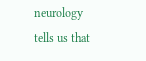neurology tells us that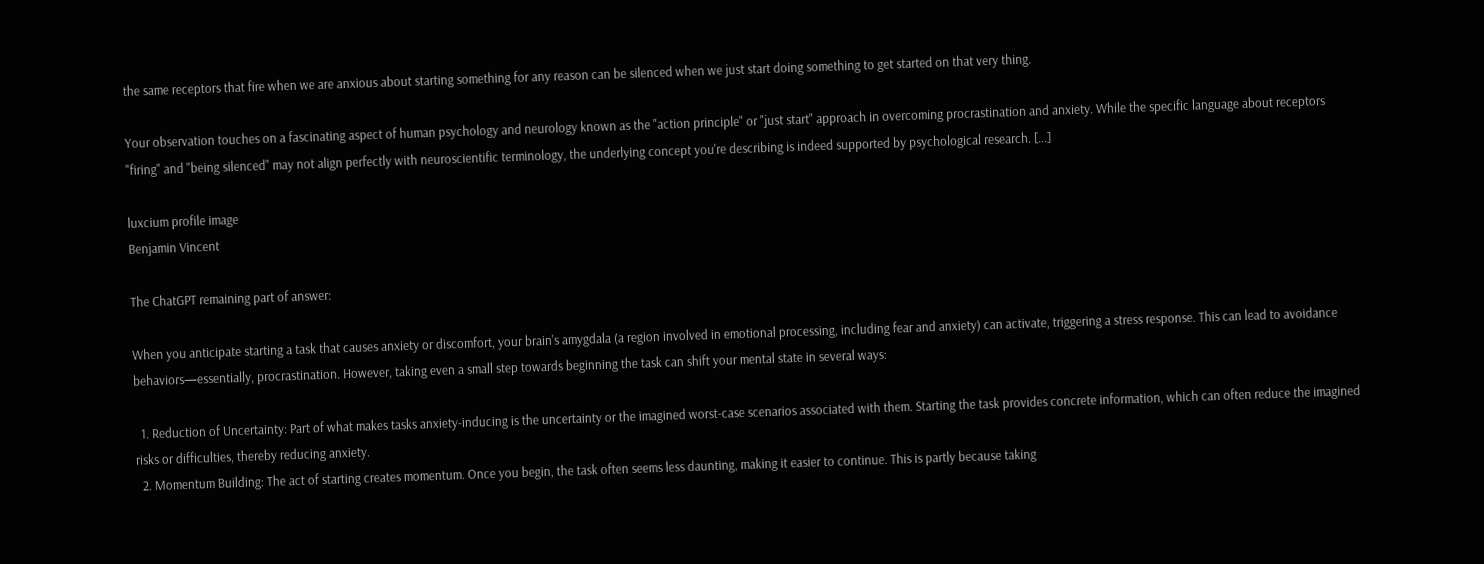the same receptors that fire when we are anxious about starting something for any reason can be silenced when we just start doing something to get started on that very thing.

Your observation touches on a fascinating aspect of human psychology and neurology known as the "action principle" or "just start" approach in overcoming procrastination and anxiety. While the specific language about receptors "firing" and "being silenced" may not align perfectly with neuroscientific terminology, the underlying concept you're describing is indeed supported by psychological research. [...]

luxcium profile image
Benjamin Vincent

The ChatGPT remaining part of answer:

When you anticipate starting a task that causes anxiety or discomfort, your brain's amygdala (a region involved in emotional processing, including fear and anxiety) can activate, triggering a stress response. This can lead to avoidance behaviors—essentially, procrastination. However, taking even a small step towards beginning the task can shift your mental state in several ways:

  1. Reduction of Uncertainty: Part of what makes tasks anxiety-inducing is the uncertainty or the imagined worst-case scenarios associated with them. Starting the task provides concrete information, which can often reduce the imagined risks or difficulties, thereby reducing anxiety.
  2. Momentum Building: The act of starting creates momentum. Once you begin, the task often seems less daunting, making it easier to continue. This is partly because taking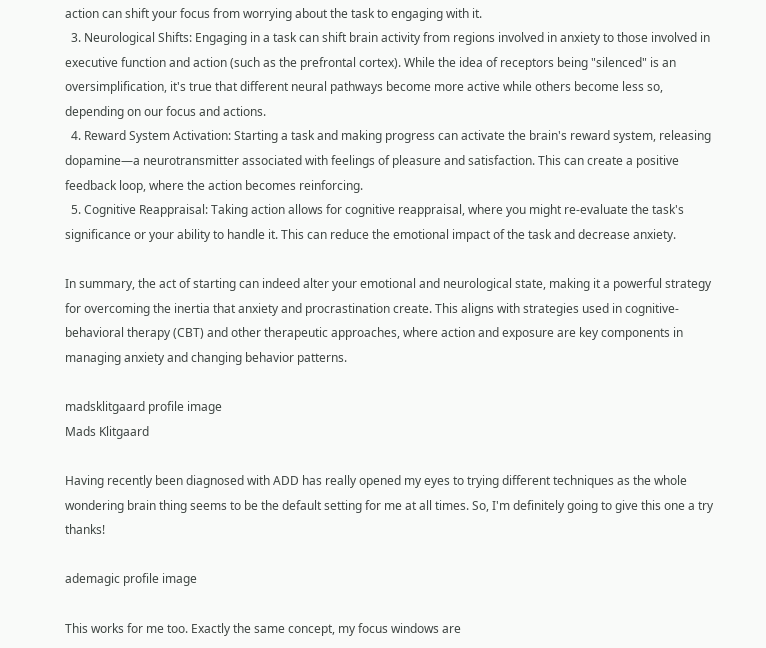action can shift your focus from worrying about the task to engaging with it.
  3. Neurological Shifts: Engaging in a task can shift brain activity from regions involved in anxiety to those involved in executive function and action (such as the prefrontal cortex). While the idea of receptors being "silenced" is an oversimplification, it's true that different neural pathways become more active while others become less so, depending on our focus and actions.
  4. Reward System Activation: Starting a task and making progress can activate the brain's reward system, releasing dopamine—a neurotransmitter associated with feelings of pleasure and satisfaction. This can create a positive feedback loop, where the action becomes reinforcing.
  5. Cognitive Reappraisal: Taking action allows for cognitive reappraisal, where you might re-evaluate the task's significance or your ability to handle it. This can reduce the emotional impact of the task and decrease anxiety.

In summary, the act of starting can indeed alter your emotional and neurological state, making it a powerful strategy for overcoming the inertia that anxiety and procrastination create. This aligns with strategies used in cognitive-behavioral therapy (CBT) and other therapeutic approaches, where action and exposure are key components in managing anxiety and changing behavior patterns.

madsklitgaard profile image
Mads Klitgaard

Having recently been diagnosed with ADD has really opened my eyes to trying different techniques as the whole wondering brain thing seems to be the default setting for me at all times. So, I'm definitely going to give this one a try thanks!

ademagic profile image

This works for me too. Exactly the same concept, my focus windows are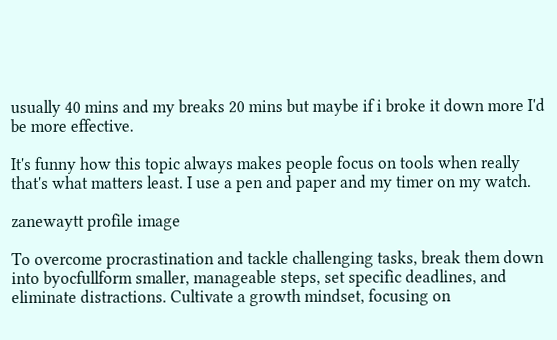usually 40 mins and my breaks 20 mins but maybe if i broke it down more I'd be more effective.

It's funny how this topic always makes people focus on tools when really that's what matters least. I use a pen and paper and my timer on my watch.

zanewaytt profile image

To overcome procrastination and tackle challenging tasks, break them down into byocfullform smaller, manageable steps, set specific deadlines, and eliminate distractions. Cultivate a growth mindset, focusing on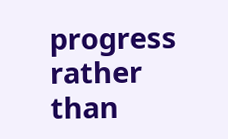progress rather than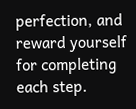perfection, and reward yourself for completing each step.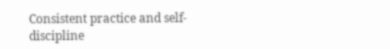Consistent practice and self-discipline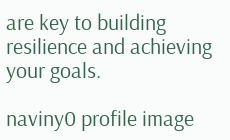are key to building resilience and achieving your goals.

naviny0 profile image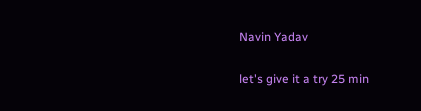Navin Yadav

let's give it a try 25 min